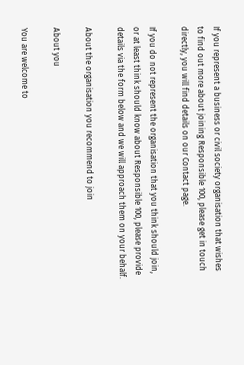If you represent a business or civil society organisation that wishes to find out more about joining Responsible 100, please get in touch directly, you will find details on our Contact page.

If you do not represent the organisation that you think should join, or at least think should know about Responsible 100, please provide details via the form below and we will approach them on your behalf.

About the organisation you recommend to join

About you

You are welcome to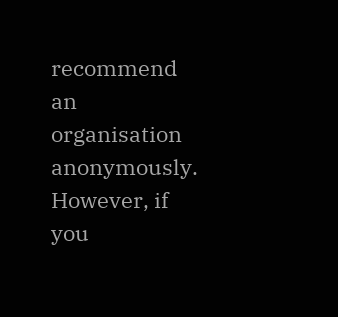recommend an organisation anonymously. However, if you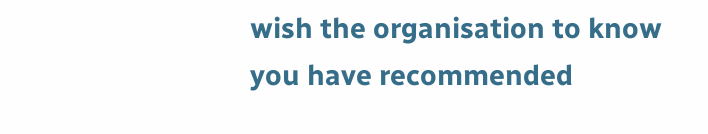wish the organisation to know you have recommended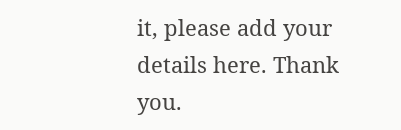it, please add your details here. Thank you.